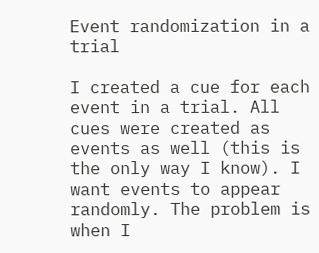Event randomization in a trial

I created a cue for each event in a trial. All cues were created as events as well (this is the only way I know). I want events to appear randomly. The problem is when I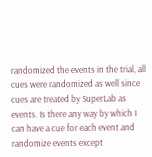randomized the events in the trial, all cues were randomized as well since cues are treated by SuperLab as events. Is there any way by which I can have a cue for each event and randomize events except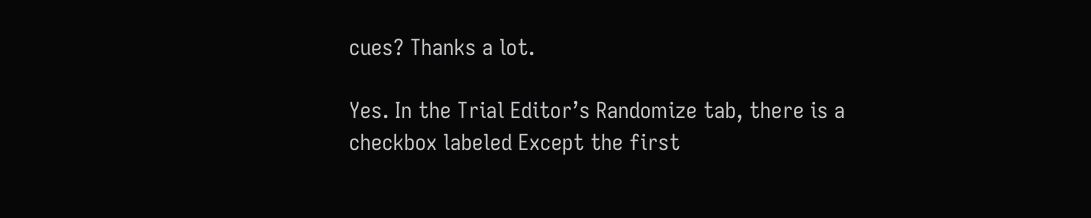cues? Thanks a lot.

Yes. In the Trial Editor’s Randomize tab, there is a checkbox labeled Except the first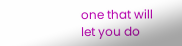one that will let you do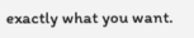exactly what you want.